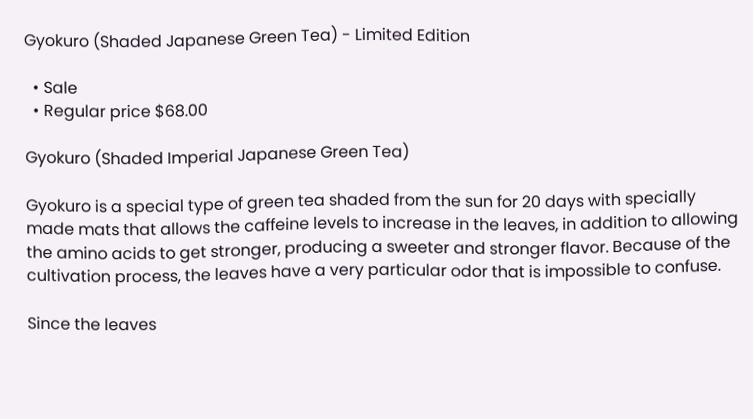Gyokuro (Shaded Japanese Green Tea) - Limited Edition

  • Sale
  • Regular price $68.00

Gyokuro (Shaded Imperial Japanese Green Tea)

Gyokuro is a special type of green tea shaded from the sun for 20 days with specially made mats that allows the caffeine levels to increase in the leaves, in addition to allowing the amino acids to get stronger, producing a sweeter and stronger flavor. Because of the cultivation process, the leaves have a very particular odor that is impossible to confuse.

Since the leaves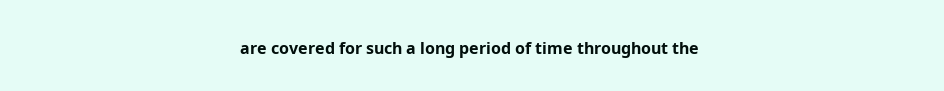are covered for such a long period of time throughout the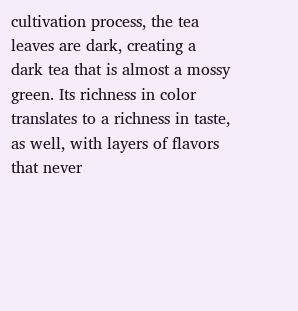cultivation process, the tea leaves are dark, creating a dark tea that is almost a mossy green. Its richness in color translates to a richness in taste, as well, with layers of flavors that never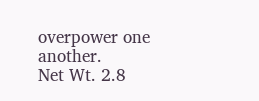overpower one another.
Net Wt. 2.8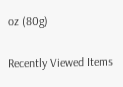oz (80g)

Recently Viewed Items